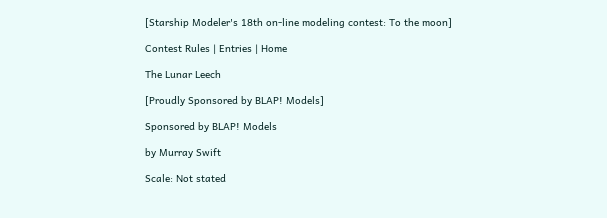[Starship Modeler's 18th on-line modeling contest: To the moon]

Contest Rules | Entries | Home

The Lunar Leech

[Proudly Sponsored by BLAP! Models]

Sponsored by BLAP! Models

by Murray Swift

Scale: Not stated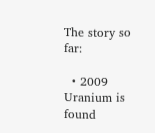The story so far:

  • 2009 Uranium is found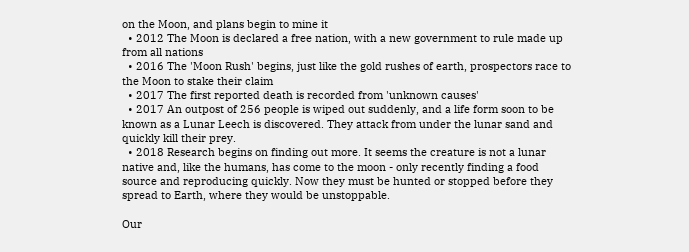on the Moon, and plans begin to mine it
  • 2012 The Moon is declared a free nation, with a new government to rule made up from all nations
  • 2016 The 'Moon Rush' begins, just like the gold rushes of earth, prospectors race to the Moon to stake their claim
  • 2017 The first reported death is recorded from 'unknown causes'
  • 2017 An outpost of 256 people is wiped out suddenly, and a life form soon to be known as a Lunar Leech is discovered. They attack from under the lunar sand and quickly kill their prey.
  • 2018 Research begins on finding out more. It seems the creature is not a lunar native and, like the humans, has come to the moon - only recently finding a food source and reproducing quickly. Now they must be hunted or stopped before they spread to Earth, where they would be unstoppable.

Our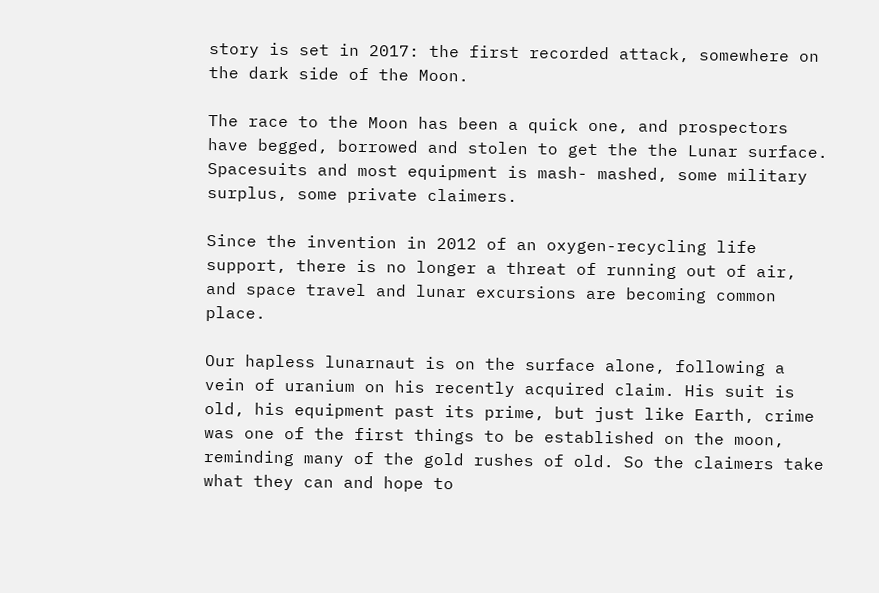story is set in 2017: the first recorded attack, somewhere on the dark side of the Moon.

The race to the Moon has been a quick one, and prospectors have begged, borrowed and stolen to get the the Lunar surface. Spacesuits and most equipment is mash- mashed, some military surplus, some private claimers.

Since the invention in 2012 of an oxygen-recycling life support, there is no longer a threat of running out of air, and space travel and lunar excursions are becoming common place.

Our hapless lunarnaut is on the surface alone, following a vein of uranium on his recently acquired claim. His suit is old, his equipment past its prime, but just like Earth, crime was one of the first things to be established on the moon, reminding many of the gold rushes of old. So the claimers take what they can and hope to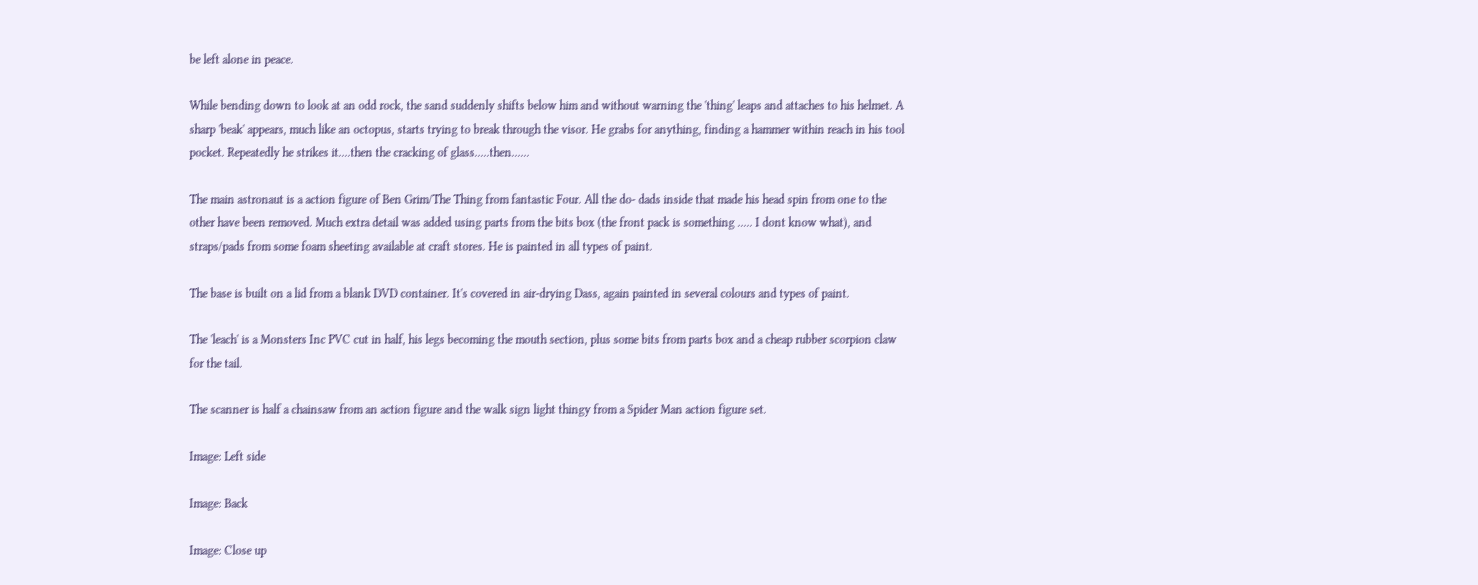be left alone in peace.

While bending down to look at an odd rock, the sand suddenly shifts below him and without warning the 'thing' leaps and attaches to his helmet. A sharp 'beak' appears, much like an octopus, starts trying to break through the visor. He grabs for anything, finding a hammer within reach in his tool pocket. Repeatedly he strikes it....then the cracking of glass.....then......

The main astronaut is a action figure of Ben Grim/The Thing from fantastic Four. All the do- dads inside that made his head spin from one to the other have been removed. Much extra detail was added using parts from the bits box (the front pack is something ..... I dont know what), and straps/pads from some foam sheeting available at craft stores. He is painted in all types of paint.

The base is built on a lid from a blank DVD container. It's covered in air-drying Dass, again painted in several colours and types of paint.

The 'leach' is a Monsters Inc PVC cut in half, his legs becoming the mouth section, plus some bits from parts box and a cheap rubber scorpion claw for the tail.

The scanner is half a chainsaw from an action figure and the walk sign light thingy from a Spider Man action figure set.

Image: Left side

Image: Back

Image: Close up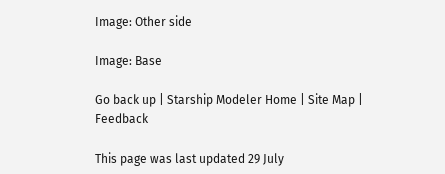Image: Other side

Image: Base

Go back up | Starship Modeler Home | Site Map | Feedback

This page was last updated 29 July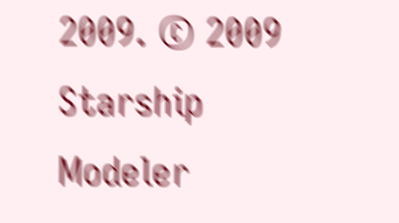2009. © 2009 Starship Modeler